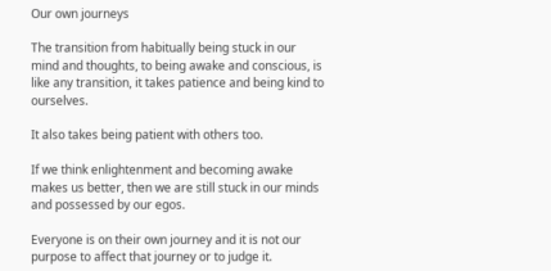Our own journeys

The transition from habitually being stuck in our mind and thoughts, to being awake and conscious, is like any transition, it takes patience and being kind to ourselves.

It also takes being patient with others too.

If we think enlightenment and becoming awake makes us better, then we are still stuck in our minds and possessed by our egos.

Everyone is on their own journey and it is not our purpose to affect that journey or to judge it.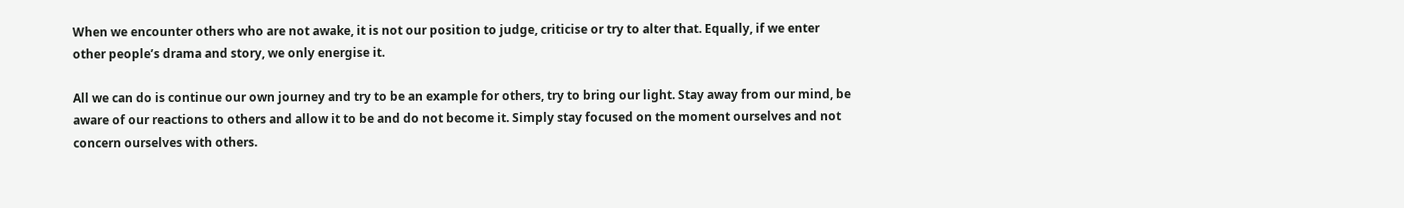When we encounter others who are not awake, it is not our position to judge, criticise or try to alter that. Equally, if we enter other people’s drama and story, we only energise it.

All we can do is continue our own journey and try to be an example for others, try to bring our light. Stay away from our mind, be aware of our reactions to others and allow it to be and do not become it. Simply stay focused on the moment ourselves and not concern ourselves with others.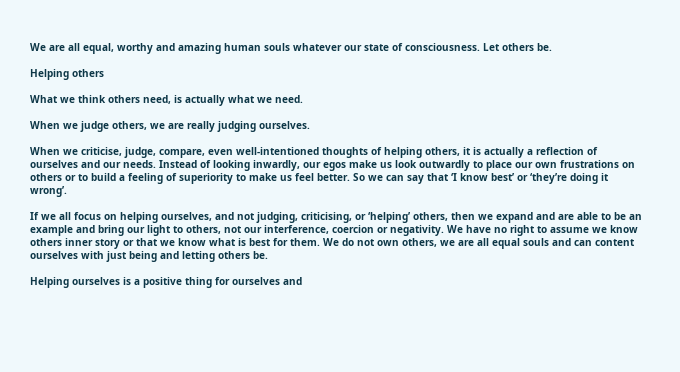We are all equal, worthy and amazing human souls whatever our state of consciousness. Let others be.

Helping others

What we think others need, is actually what we need.

When we judge others, we are really judging ourselves.

When we criticise, judge, compare, even well-intentioned thoughts of helping others, it is actually a reflection of ourselves and our needs. Instead of looking inwardly, our egos make us look outwardly to place our own frustrations on others or to build a feeling of superiority to make us feel better. So we can say that ‘I know best’ or ‘they’re doing it wrong’.

If we all focus on helping ourselves, and not judging, criticising, or ‘helping’ others, then we expand and are able to be an example and bring our light to others, not our interference, coercion or negativity. We have no right to assume we know others inner story or that we know what is best for them. We do not own others, we are all equal souls and can content ourselves with just being and letting others be.

Helping ourselves is a positive thing for ourselves and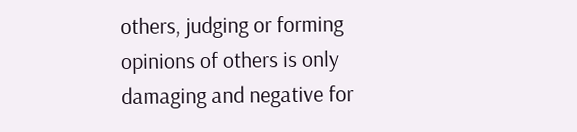others, judging or forming opinions of others is only damaging and negative for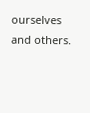ourselves and others.